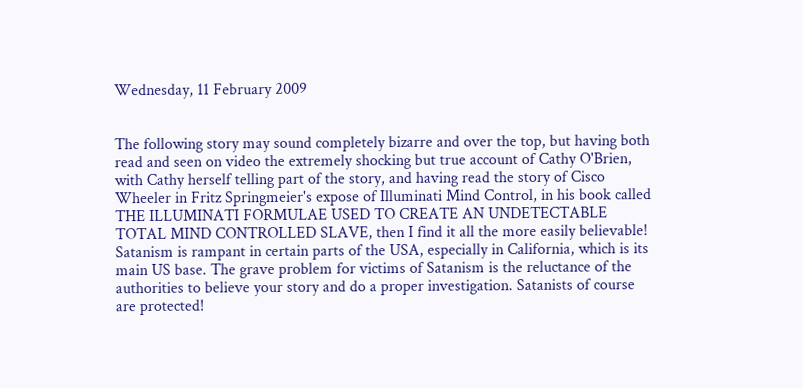Wednesday, 11 February 2009


The following story may sound completely bizarre and over the top, but having both read and seen on video the extremely shocking but true account of Cathy O'Brien, with Cathy herself telling part of the story, and having read the story of Cisco Wheeler in Fritz Springmeier's expose of Illuminati Mind Control, in his book called THE ILLUMINATI FORMULAE USED TO CREATE AN UNDETECTABLE TOTAL MIND CONTROLLED SLAVE, then I find it all the more easily believable! Satanism is rampant in certain parts of the USA, especially in California, which is its main US base. The grave problem for victims of Satanism is the reluctance of the authorities to believe your story and do a proper investigation. Satanists of course are protected!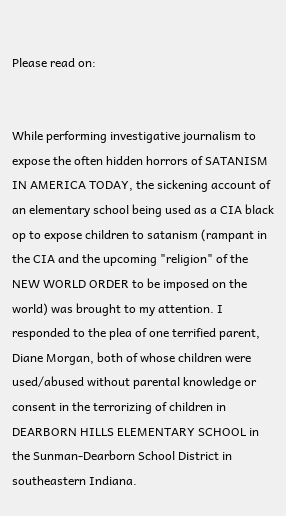Please read on:


While performing investigative journalism to expose the often hidden horrors of SATANISM IN AMERICA TODAY, the sickening account of an elementary school being used as a CIA black op to expose children to satanism (rampant in the CIA and the upcoming "religion" of the NEW WORLD ORDER to be imposed on the world) was brought to my attention. I responded to the plea of one terrified parent, Diane Morgan, both of whose children were used/abused without parental knowledge or consent in the terrorizing of children in DEARBORN HILLS ELEMENTARY SCHOOL in the Sunman-Dearborn School District in southeastern Indiana.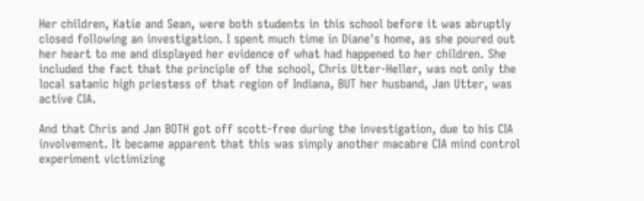Her children, Katie and Sean, were both students in this school before it was abruptly closed following an investigation. I spent much time in Diane's home, as she poured out her heart to me and displayed her evidence of what had happened to her children. She included the fact that the principle of the school, Chris Utter-Heller, was not only the local satanic high priestess of that region of Indiana, BUT her husband, Jan Utter, was active CIA.

And that Chris and Jan BOTH got off scott-free during the investigation, due to his CIA involvement. It became apparent that this was simply another macabre CIA mind control experiment victimizing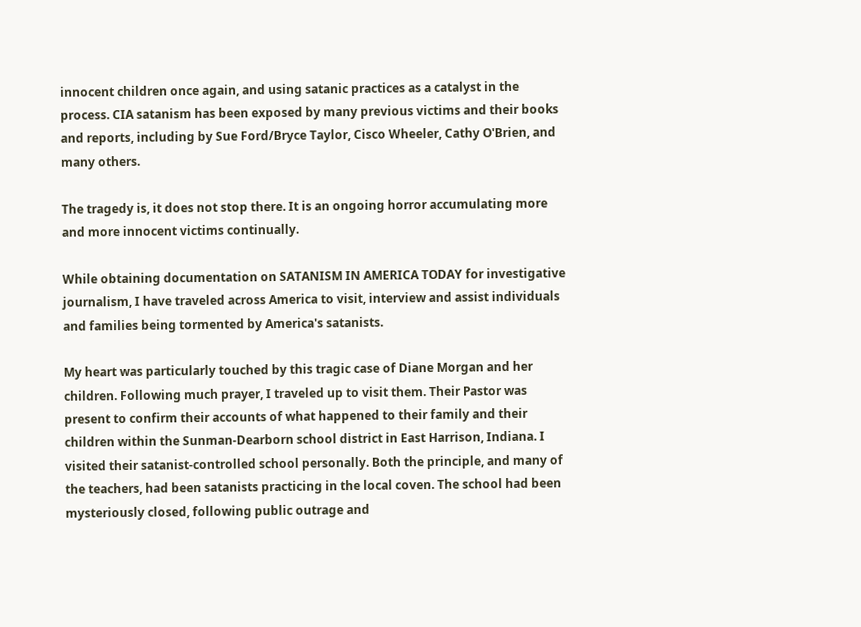innocent children once again, and using satanic practices as a catalyst in the process. CIA satanism has been exposed by many previous victims and their books and reports, including by Sue Ford/Bryce Taylor, Cisco Wheeler, Cathy O'Brien, and many others.

The tragedy is, it does not stop there. It is an ongoing horror accumulating more and more innocent victims continually.

While obtaining documentation on SATANISM IN AMERICA TODAY for investigative journalism, I have traveled across America to visit, interview and assist individuals and families being tormented by America's satanists.

My heart was particularly touched by this tragic case of Diane Morgan and her children. Following much prayer, I traveled up to visit them. Their Pastor was present to confirm their accounts of what happened to their family and their children within the Sunman-Dearborn school district in East Harrison, Indiana. I visited their satanist-controlled school personally. Both the principle, and many of the teachers, had been satanists practicing in the local coven. The school had been mysteriously closed, following public outrage and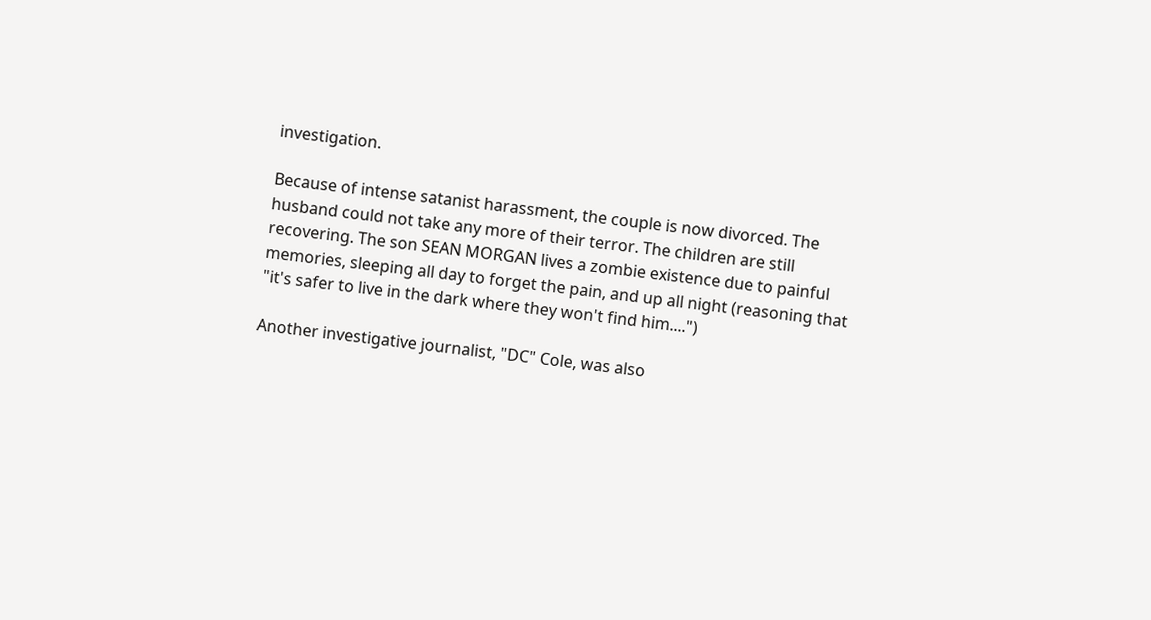investigation.

Because of intense satanist harassment, the couple is now divorced. The husband could not take any more of their terror. The children are still recovering. The son SEAN MORGAN lives a zombie existence due to painful memories, sleeping all day to forget the pain, and up all night (reasoning that "it's safer to live in the dark where they won't find him....")

Another investigative journalist, "DC" Cole, was also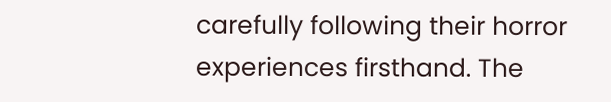carefully following their horror experiences firsthand. The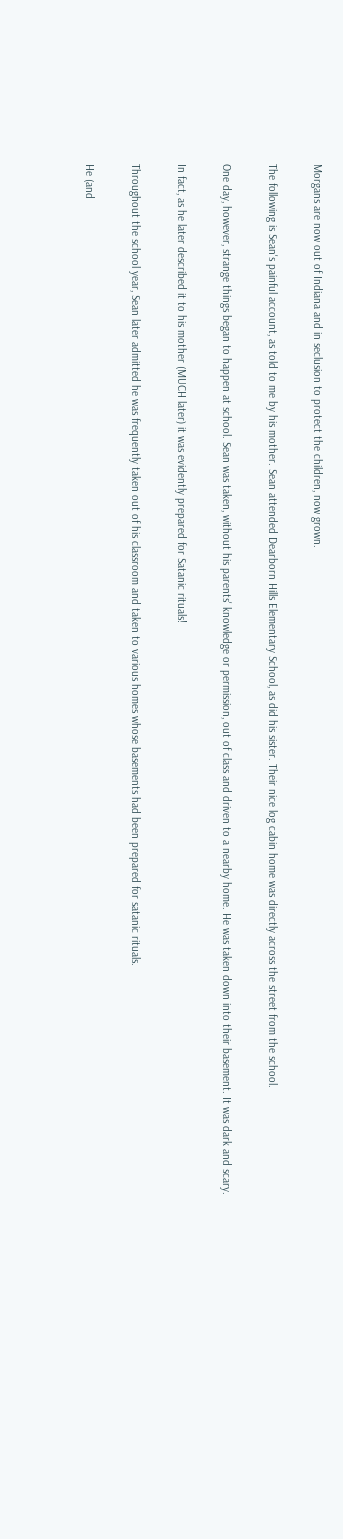Morgans are now out of Indiana and in seclusion to protect the children, now grown.

The following is Sean's painful account, as told to me by his mother. Sean attended Dearborn Hills Elementary School, as did his sister. Their nice log cabin home was directly across the street from the school.

One day, however, strange things began to happen at school. Sean was taken, without his parents' knowledge or permission, out of class and driven to a nearby home. He was taken down into their basement. It was dark and scary.

In fact, as he later described it to his mother (MUCH later) it was evidently prepared for Satanic rituals!

Throughout the school year, Sean later admitted he was frequently taken out of his classroom and taken to various homes whose basements had been prepared for satanic rituals.

He (and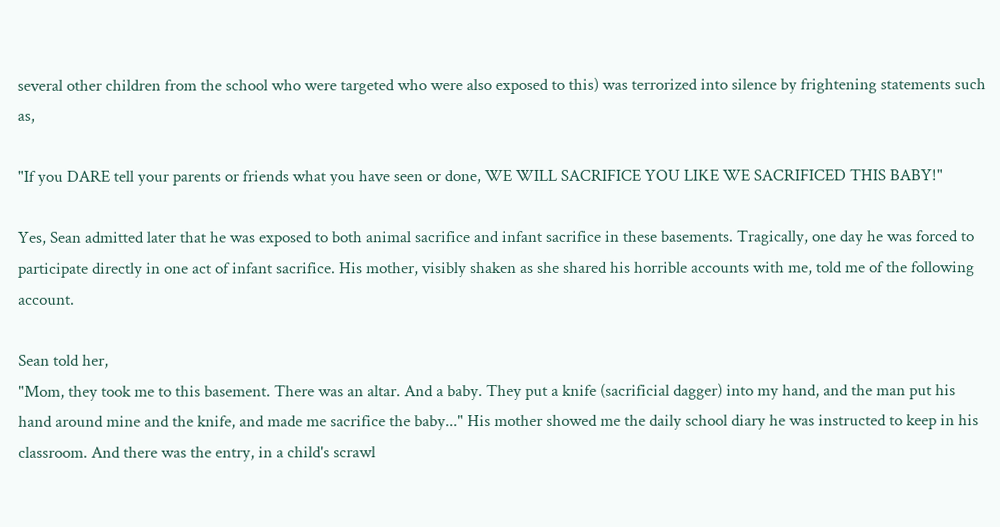several other children from the school who were targeted who were also exposed to this) was terrorized into silence by frightening statements such as,

"If you DARE tell your parents or friends what you have seen or done, WE WILL SACRIFICE YOU LIKE WE SACRIFICED THIS BABY!"

Yes, Sean admitted later that he was exposed to both animal sacrifice and infant sacrifice in these basements. Tragically, one day he was forced to participate directly in one act of infant sacrifice. His mother, visibly shaken as she shared his horrible accounts with me, told me of the following account.

Sean told her,
"Mom, they took me to this basement. There was an altar. And a baby. They put a knife (sacrificial dagger) into my hand, and the man put his hand around mine and the knife, and made me sacrifice the baby..." His mother showed me the daily school diary he was instructed to keep in his classroom. And there was the entry, in a child's scrawl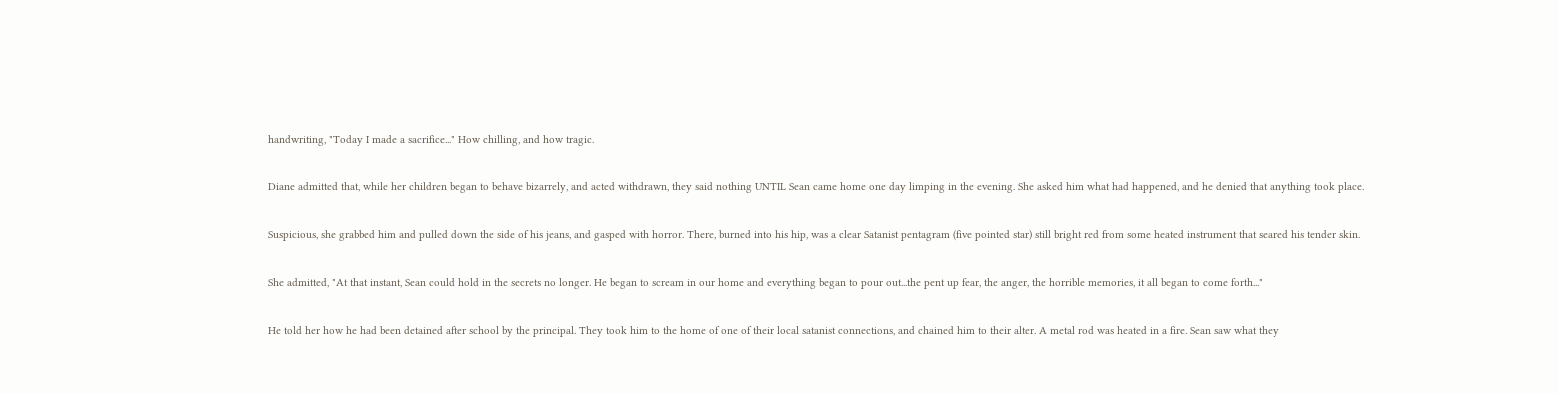handwriting, "Today I made a sacrifice..." How chilling, and how tragic.

Diane admitted that, while her children began to behave bizarrely, and acted withdrawn, they said nothing UNTIL Sean came home one day limping in the evening. She asked him what had happened, and he denied that anything took place.

Suspicious, she grabbed him and pulled down the side of his jeans, and gasped with horror. There, burned into his hip, was a clear Satanist pentagram (five pointed star) still bright red from some heated instrument that seared his tender skin.

She admitted, "At that instant, Sean could hold in the secrets no longer. He began to scream in our home and everything began to pour out...the pent up fear, the anger, the horrible memories, it all began to come forth..."

He told her how he had been detained after school by the principal. They took him to the home of one of their local satanist connections, and chained him to their alter. A metal rod was heated in a fire. Sean saw what they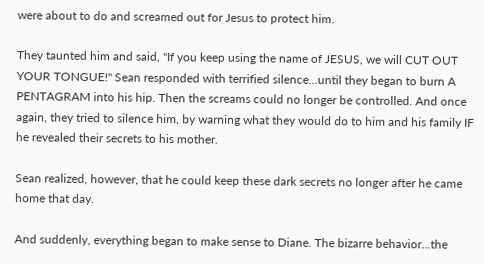were about to do and screamed out for Jesus to protect him.

They taunted him and said, "If you keep using the name of JESUS, we will CUT OUT YOUR TONGUE!" Sean responded with terrified silence...until they began to burn A PENTAGRAM into his hip. Then the screams could no longer be controlled. And once again, they tried to silence him, by warning what they would do to him and his family IF he revealed their secrets to his mother.

Sean realized, however, that he could keep these dark secrets no longer after he came home that day.

And suddenly, everything began to make sense to Diane. The bizarre behavior...the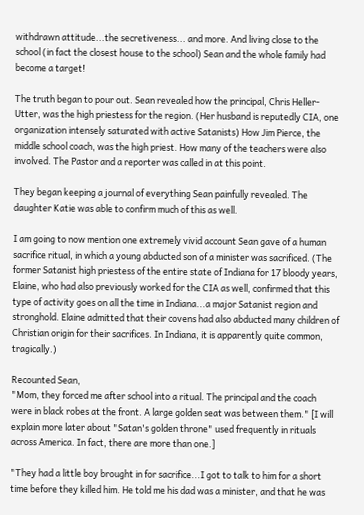withdrawn attitude...the secretiveness... and more. And living close to the school (in fact the closest house to the school) Sean and the whole family had become a target!

The truth began to pour out. Sean revealed how the principal, Chris Heller-Utter, was the high priestess for the region. (Her husband is reputedly CIA, one organization intensely saturated with active Satanists) How Jim Pierce, the middle school coach, was the high priest. How many of the teachers were also involved. The Pastor and a reporter was called in at this point.

They began keeping a journal of everything Sean painfully revealed. The daughter Katie was able to confirm much of this as well.

I am going to now mention one extremely vivid account Sean gave of a human sacrifice ritual, in which a young abducted son of a minister was sacrificed. (The former Satanist high priestess of the entire state of Indiana for 17 bloody years, Elaine, who had also previously worked for the CIA as well, confirmed that this type of activity goes on all the time in Indiana...a major Satanist region and stronghold. Elaine admitted that their covens had also abducted many children of Christian origin for their sacrifices. In Indiana, it is apparently quite common, tragically.)

Recounted Sean,
"Mom, they forced me after school into a ritual. The principal and the coach were in black robes at the front. A large golden seat was between them." [I will explain more later about "Satan's golden throne" used frequently in rituals across America. In fact, there are more than one.]

"They had a little boy brought in for sacrifice...I got to talk to him for a short time before they killed him. He told me his dad was a minister, and that he was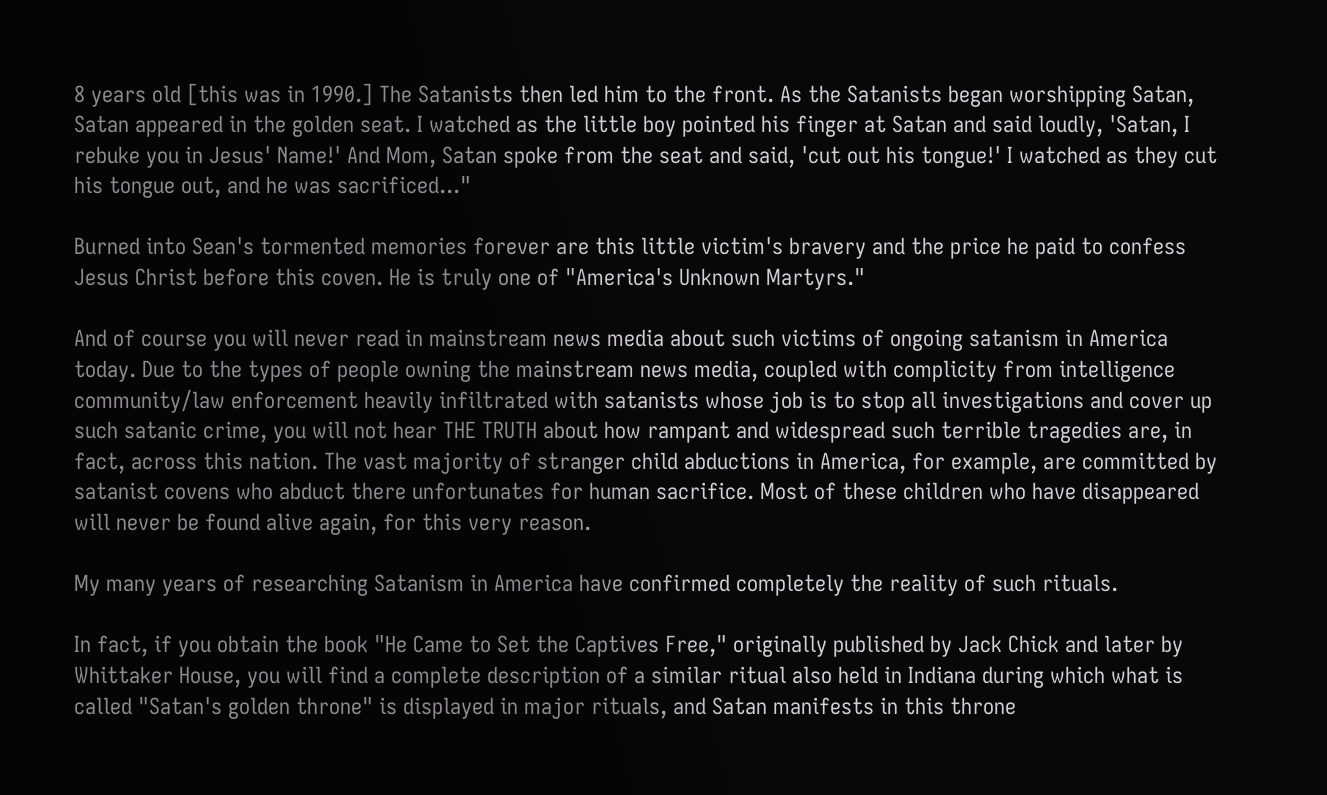8 years old [this was in 1990.] The Satanists then led him to the front. As the Satanists began worshipping Satan, Satan appeared in the golden seat. I watched as the little boy pointed his finger at Satan and said loudly, 'Satan, I rebuke you in Jesus' Name!' And Mom, Satan spoke from the seat and said, 'cut out his tongue!' I watched as they cut his tongue out, and he was sacrificed..."

Burned into Sean's tormented memories forever are this little victim's bravery and the price he paid to confess Jesus Christ before this coven. He is truly one of "America's Unknown Martyrs."

And of course you will never read in mainstream news media about such victims of ongoing satanism in America today. Due to the types of people owning the mainstream news media, coupled with complicity from intelligence community/law enforcement heavily infiltrated with satanists whose job is to stop all investigations and cover up such satanic crime, you will not hear THE TRUTH about how rampant and widespread such terrible tragedies are, in fact, across this nation. The vast majority of stranger child abductions in America, for example, are committed by satanist covens who abduct there unfortunates for human sacrifice. Most of these children who have disappeared will never be found alive again, for this very reason.

My many years of researching Satanism in America have confirmed completely the reality of such rituals.

In fact, if you obtain the book "He Came to Set the Captives Free," originally published by Jack Chick and later by Whittaker House, you will find a complete description of a similar ritual also held in Indiana during which what is called "Satan's golden throne" is displayed in major rituals, and Satan manifests in this throne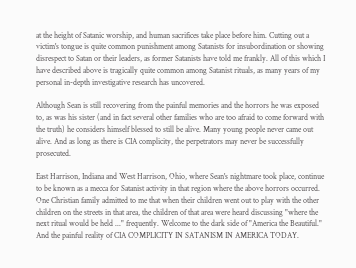at the height of Satanic worship, and human sacrifices take place before him. Cutting out a victim's tongue is quite common punishment among Satanists for insubordination or showing disrespect to Satan or their leaders, as former Satanists have told me frankly. All of this which I have described above is tragically quite common among Satanist rituals, as many years of my personal in-depth investigative research has uncovered.

Although Sean is still recovering from the painful memories and the horrors he was exposed to, as was his sister (and in fact several other families who are too afraid to come forward with the truth) he considers himself blessed to still be alive. Many young people never came out alive. And as long as there is CIA complicity, the perpetrators may never be successfully prosecuted.

East Harrison, Indiana and West Harrison, Ohio, where Sean's nightmare took place, continue to be known as a mecca for Satanist activity in that region where the above horrors occurred. One Christian family admitted to me that when their children went out to play with the other children on the streets in that area, the children of that area were heard discussing "where the next ritual would be held ..." frequently. Welcome to the dark side of "America the Beautiful." And the painful reality of CIA COMPLICITY IN SATANISM IN AMERICA TODAY.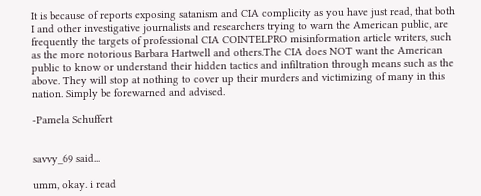It is because of reports exposing satanism and CIA complicity as you have just read, that both I and other investigative journalists and researchers trying to warn the American public, are frequently the targets of professional CIA COINTELPRO misinformation article writers, such as the more notorious Barbara Hartwell and others.The CIA does NOT want the American public to know or understand their hidden tactics and infiltration through means such as the above. They will stop at nothing to cover up their murders and victimizing of many in this nation. Simply be forewarned and advised.

-Pamela Schuffert


savvy_69 said...

umm, okay. i read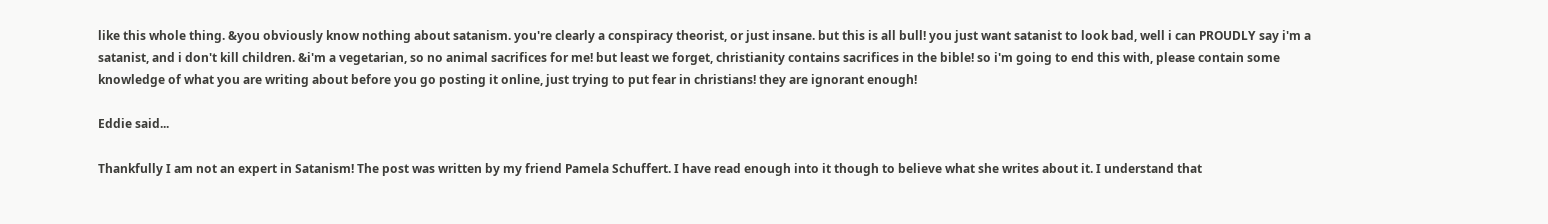like this whole thing. &you obviously know nothing about satanism. you're clearly a conspiracy theorist, or just insane. but this is all bull! you just want satanist to look bad, well i can PROUDLY say i'm a satanist, and i don't kill children. &i'm a vegetarian, so no animal sacrifices for me! but least we forget, christianity contains sacrifices in the bible! so i'm going to end this with, please contain some knowledge of what you are writing about before you go posting it online, just trying to put fear in christians! they are ignorant enough!

Eddie said...

Thankfully I am not an expert in Satanism! The post was written by my friend Pamela Schuffert. I have read enough into it though to believe what she writes about it. I understand that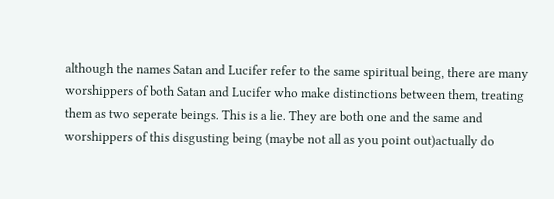although the names Satan and Lucifer refer to the same spiritual being, there are many worshippers of both Satan and Lucifer who make distinctions between them, treating them as two seperate beings. This is a lie. They are both one and the same and worshippers of this disgusting being (maybe not all as you point out)actually do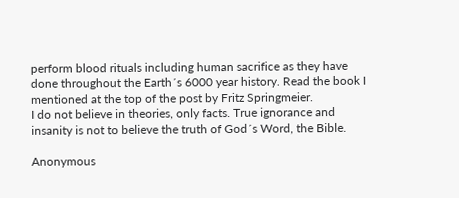perform blood rituals including human sacrifice as they have done throughout the Earth´s 6000 year history. Read the book I mentioned at the top of the post by Fritz Springmeier.
I do not believe in theories, only facts. True ignorance and insanity is not to believe the truth of God´s Word, the Bible.

Anonymous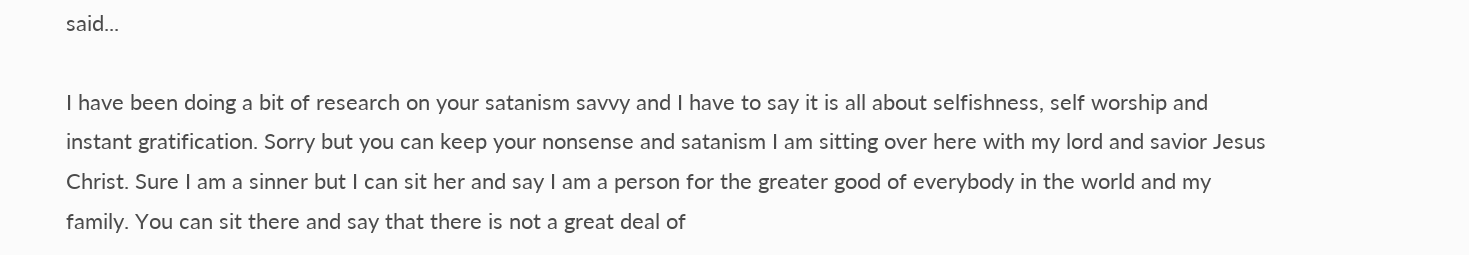said...

I have been doing a bit of research on your satanism savvy and I have to say it is all about selfishness, self worship and instant gratification. Sorry but you can keep your nonsense and satanism I am sitting over here with my lord and savior Jesus Christ. Sure I am a sinner but I can sit her and say I am a person for the greater good of everybody in the world and my family. You can sit there and say that there is not a great deal of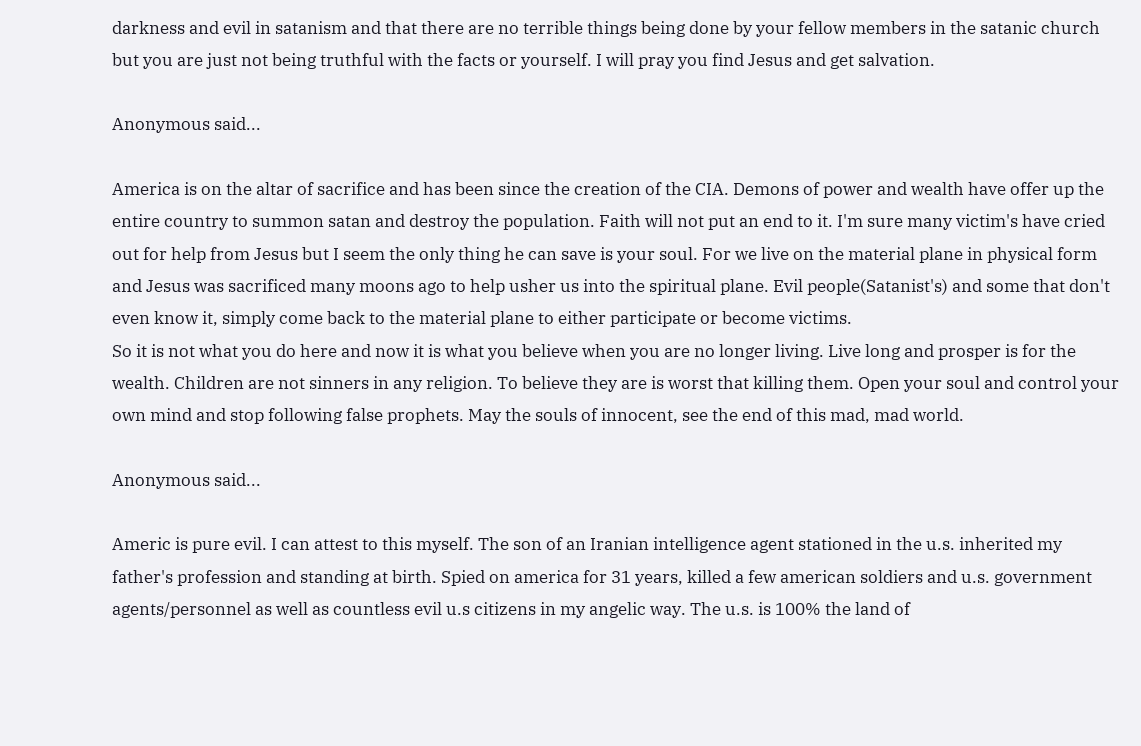darkness and evil in satanism and that there are no terrible things being done by your fellow members in the satanic church but you are just not being truthful with the facts or yourself. I will pray you find Jesus and get salvation.

Anonymous said...

America is on the altar of sacrifice and has been since the creation of the CIA. Demons of power and wealth have offer up the entire country to summon satan and destroy the population. Faith will not put an end to it. I'm sure many victim's have cried out for help from Jesus but I seem the only thing he can save is your soul. For we live on the material plane in physical form and Jesus was sacrificed many moons ago to help usher us into the spiritual plane. Evil people(Satanist's) and some that don't even know it, simply come back to the material plane to either participate or become victims.
So it is not what you do here and now it is what you believe when you are no longer living. Live long and prosper is for the wealth. Children are not sinners in any religion. To believe they are is worst that killing them. Open your soul and control your own mind and stop following false prophets. May the souls of innocent, see the end of this mad, mad world.

Anonymous said...

Americ is pure evil. I can attest to this myself. The son of an Iranian intelligence agent stationed in the u.s. inherited my father's profession and standing at birth. Spied on america for 31 years, killed a few american soldiers and u.s. government agents/personnel as well as countless evil u.s citizens in my angelic way. The u.s. is 100% the land of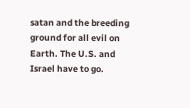satan and the breeding ground for all evil on Earth. The U.S. and Israel have to go.